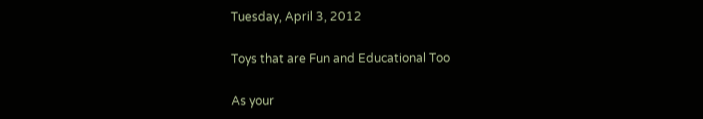Tuesday, April 3, 2012

Toys that are Fun and Educational Too

As your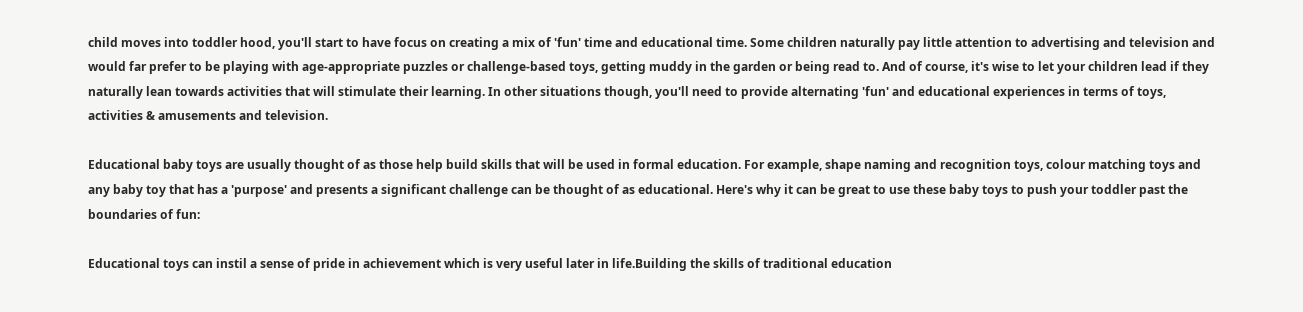child moves into toddler hood, you'll start to have focus on creating a mix of 'fun' time and educational time. Some children naturally pay little attention to advertising and television and would far prefer to be playing with age-appropriate puzzles or challenge-based toys, getting muddy in the garden or being read to. And of course, it's wise to let your children lead if they naturally lean towards activities that will stimulate their learning. In other situations though, you'll need to provide alternating 'fun' and educational experiences in terms of toys, activities & amusements and television.

Educational baby toys are usually thought of as those help build skills that will be used in formal education. For example, shape naming and recognition toys, colour matching toys and any baby toy that has a 'purpose' and presents a significant challenge can be thought of as educational. Here's why it can be great to use these baby toys to push your toddler past the boundaries of fun:

Educational toys can instil a sense of pride in achievement which is very useful later in life.Building the skills of traditional education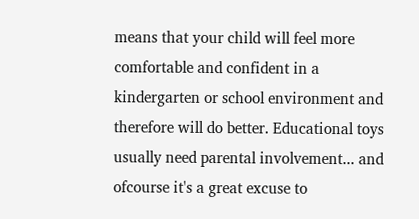means that your child will feel more comfortable and confident in a kindergarten or school environment and therefore will do better. Educational toys usually need parental involvement... and ofcourse it's a great excuse to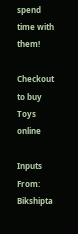spend time with them!

Checkout to buy Toys online

Inputs From: Bikshipta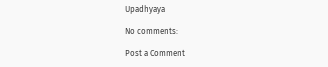Upadhyaya

No comments:

Post a Comment